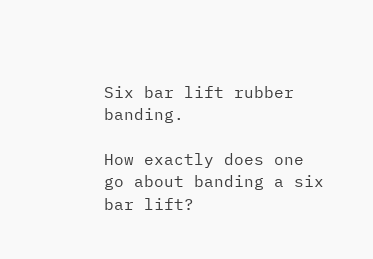Six bar lift rubber banding.

How exactly does one go about banding a six bar lift?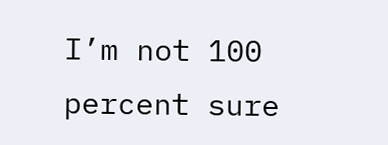I’m not 100 percent sure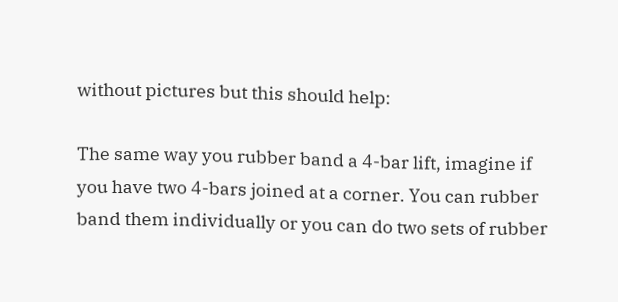without pictures but this should help:

The same way you rubber band a 4-bar lift, imagine if you have two 4-bars joined at a corner. You can rubber band them individually or you can do two sets of rubber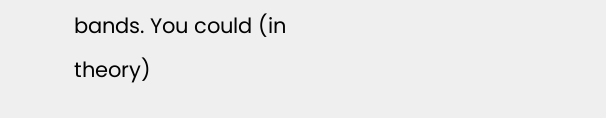bands. You could (in theory)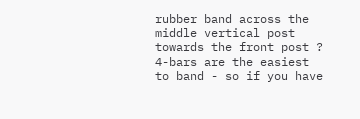rubber band across the middle vertical post towards the front post ? 4-bars are the easiest to band - so if you have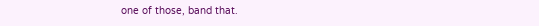one of those, band that.